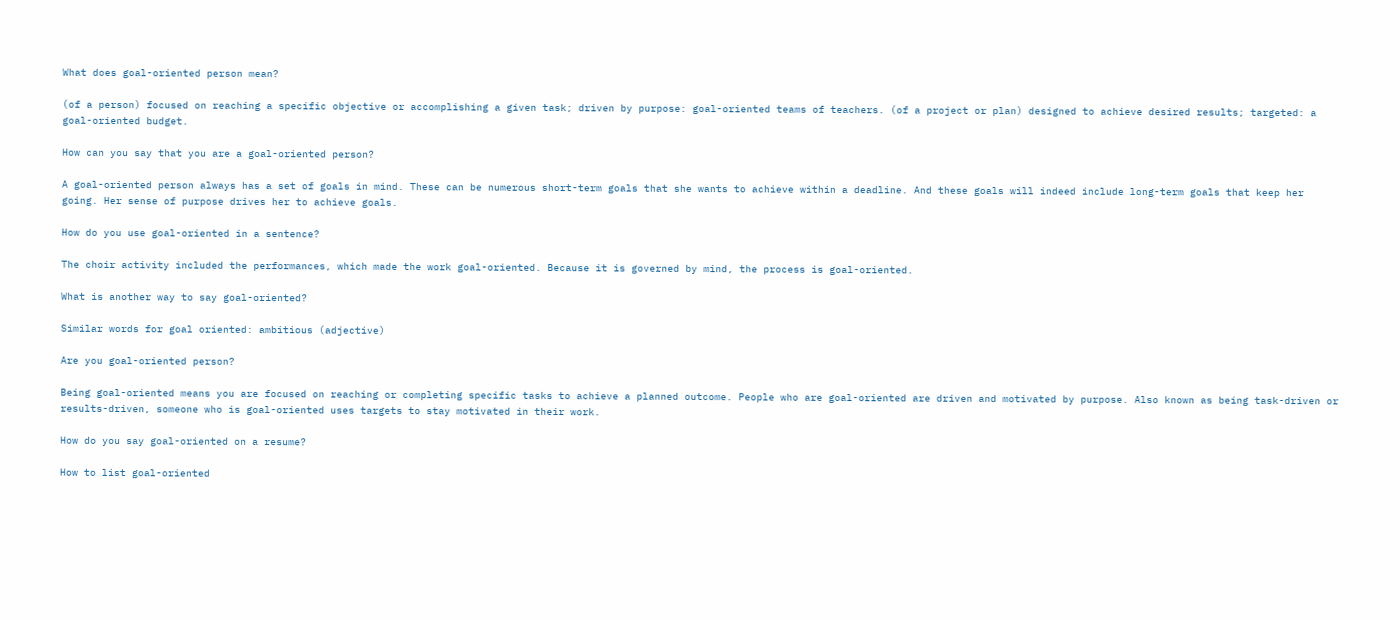What does goal-oriented person mean?

(of a person) focused on reaching a specific objective or accomplishing a given task; driven by purpose: goal-oriented teams of teachers. (of a project or plan) designed to achieve desired results; targeted: a goal-oriented budget.

How can you say that you are a goal-oriented person?

A goal-oriented person always has a set of goals in mind. These can be numerous short-term goals that she wants to achieve within a deadline. And these goals will indeed include long-term goals that keep her going. Her sense of purpose drives her to achieve goals.

How do you use goal-oriented in a sentence?

The choir activity included the performances, which made the work goal-oriented. Because it is governed by mind, the process is goal-oriented.

What is another way to say goal-oriented?

Similar words for goal oriented: ambitious (adjective)

Are you goal-oriented person?

Being goal-oriented means you are focused on reaching or completing specific tasks to achieve a planned outcome. People who are goal-oriented are driven and motivated by purpose. Also known as being task-driven or results-driven, someone who is goal-oriented uses targets to stay motivated in their work.

How do you say goal-oriented on a resume?

How to list goal-oriented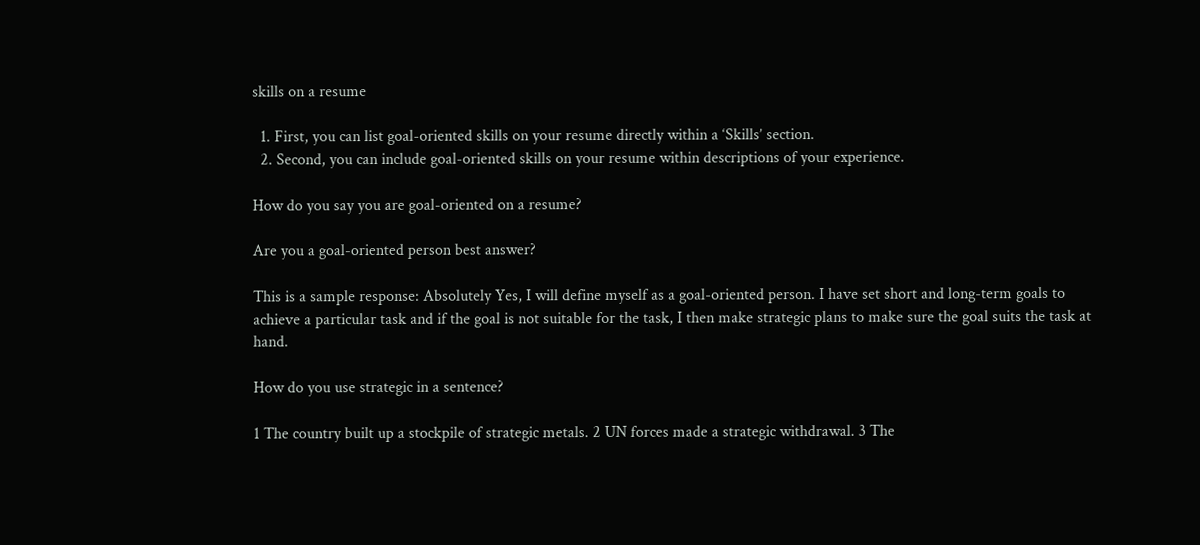skills on a resume

  1. First, you can list goal-oriented skills on your resume directly within a ‘Skills’ section.
  2. Second, you can include goal-oriented skills on your resume within descriptions of your experience.

How do you say you are goal-oriented on a resume?

Are you a goal-oriented person best answer?

This is a sample response: Absolutely Yes, I will define myself as a goal-oriented person. I have set short and long-term goals to achieve a particular task and if the goal is not suitable for the task, I then make strategic plans to make sure the goal suits the task at hand.

How do you use strategic in a sentence?

1 The country built up a stockpile of strategic metals. 2 UN forces made a strategic withdrawal. 3 The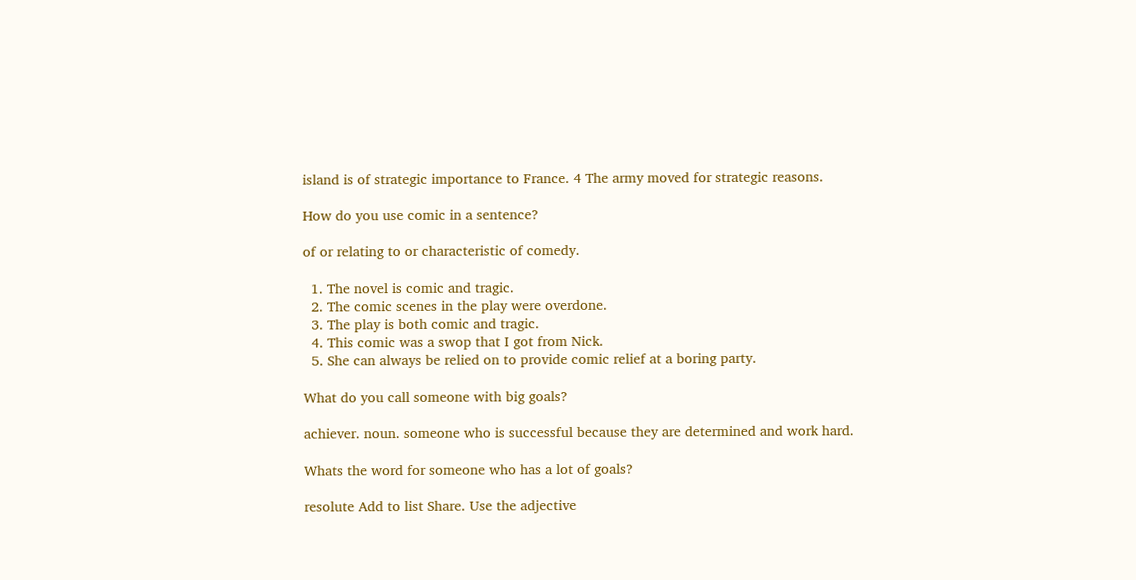island is of strategic importance to France. 4 The army moved for strategic reasons.

How do you use comic in a sentence?

of or relating to or characteristic of comedy.

  1. The novel is comic and tragic.
  2. The comic scenes in the play were overdone.
  3. The play is both comic and tragic.
  4. This comic was a swop that I got from Nick.
  5. She can always be relied on to provide comic relief at a boring party.

What do you call someone with big goals?

achiever. noun. someone who is successful because they are determined and work hard.

Whats the word for someone who has a lot of goals?

resolute Add to list Share. Use the adjective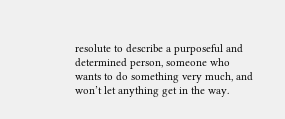resolute to describe a purposeful and determined person, someone who wants to do something very much, and won’t let anything get in the way.